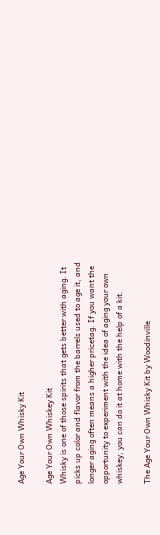Age Your Own Whisky Kit

Age Your Own Whiskey Kit
Whisky is one of those spirits that gets better with aging. It picks up color and flavor from the barrels used to age it, and longer aging often means a higher pricetag. If you want the opportunity to experiment with the idea of aging your own whiskey, you can do it at home with the help of a kit.

The Age Your Own Whisky Kit by Woodinville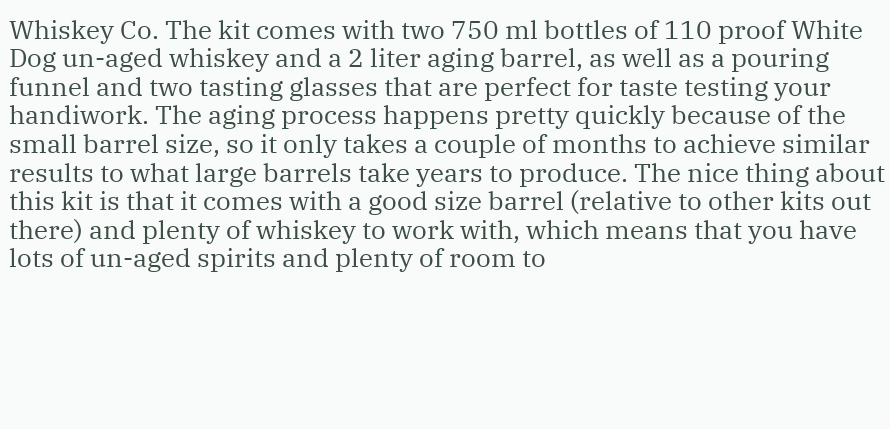Whiskey Co. The kit comes with two 750 ml bottles of 110 proof White Dog un-aged whiskey and a 2 liter aging barrel, as well as a pouring funnel and two tasting glasses that are perfect for taste testing your handiwork. The aging process happens pretty quickly because of the small barrel size, so it only takes a couple of months to achieve similar results to what large barrels take years to produce. The nice thing about this kit is that it comes with a good size barrel (relative to other kits out there) and plenty of whiskey to work with, which means that you have lots of un-aged spirits and plenty of room to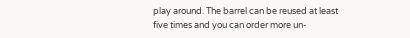play around. The barrel can be reused at least five times and you can order more un-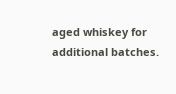aged whiskey for additional batches.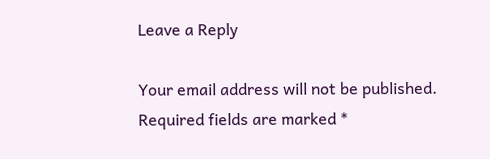Leave a Reply

Your email address will not be published. Required fields are marked *